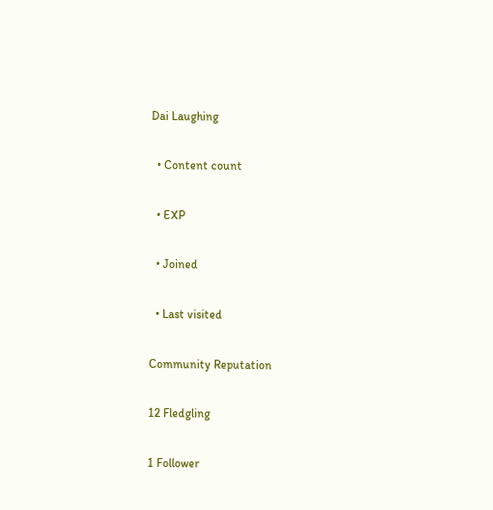Dai Laughing

  • Content count

  • EXP

  • Joined

  • Last visited

Community Reputation

12 Fledgling

1 Follower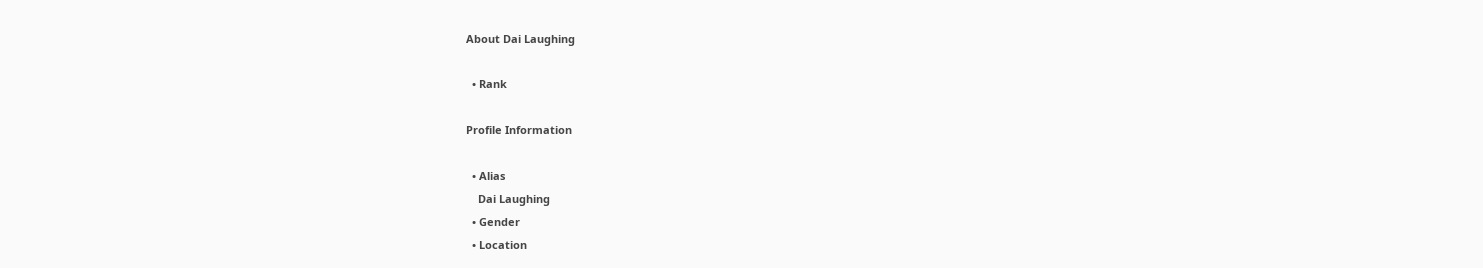About Dai Laughing

  • Rank

Profile Information

  • Alias
    Dai Laughing
  • Gender
  • Location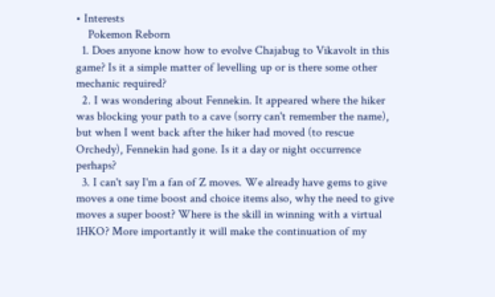• Interests
    Pokemon Reborn
  1. Does anyone know how to evolve Chajabug to Vikavolt in this game? Is it a simple matter of levelling up or is there some other mechanic required?
  2. I was wondering about Fennekin. It appeared where the hiker was blocking your path to a cave (sorry can't remember the name), but when I went back after the hiker had moved (to rescue Orchedy), Fennekin had gone. Is it a day or night occurrence perhaps?
  3. I can't say I'm a fan of Z moves. We already have gems to give moves a one time boost and choice items also, why the need to give moves a super boost? Where is the skill in winning with a virtual 1HKO? More importantly it will make the continuation of my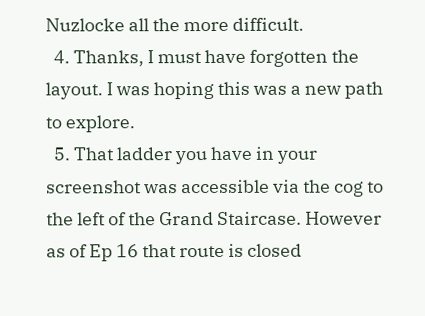Nuzlocke all the more difficult.
  4. Thanks, I must have forgotten the layout. I was hoping this was a new path to explore.
  5. That ladder you have in your screenshot was accessible via the cog to the left of the Grand Staircase. However as of Ep 16 that route is closed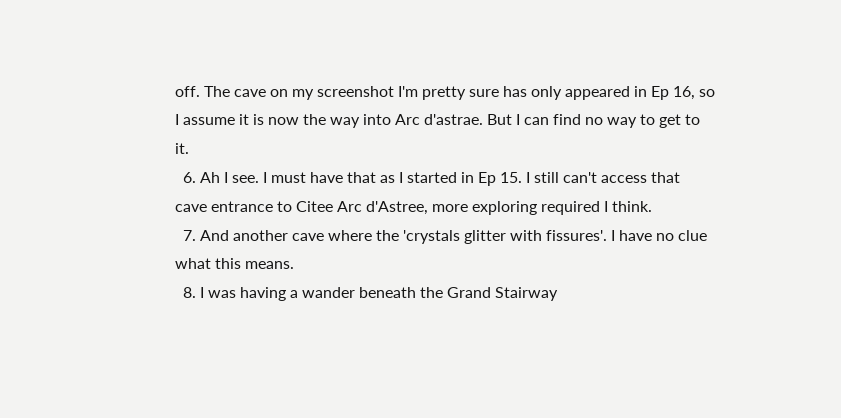off. The cave on my screenshot I'm pretty sure has only appeared in Ep 16, so I assume it is now the way into Arc d'astrae. But I can find no way to get to it.
  6. Ah I see. I must have that as I started in Ep 15. I still can't access that cave entrance to Citee Arc d'Astree, more exploring required I think.
  7. And another cave where the 'crystals glitter with fissures'. I have no clue what this means.
  8. I was having a wander beneath the Grand Stairway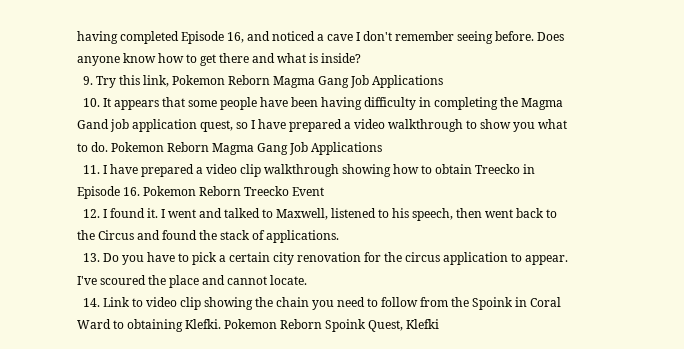having completed Episode 16, and noticed a cave I don't remember seeing before. Does anyone know how to get there and what is inside?
  9. Try this link, Pokemon Reborn Magma Gang Job Applications
  10. It appears that some people have been having difficulty in completing the Magma Gand job application quest, so I have prepared a video walkthrough to show you what to do. Pokemon Reborn Magma Gang Job Applications
  11. I have prepared a video clip walkthrough showing how to obtain Treecko in Episode 16. Pokemon Reborn Treecko Event
  12. I found it. I went and talked to Maxwell, listened to his speech, then went back to the Circus and found the stack of applications.
  13. Do you have to pick a certain city renovation for the circus application to appear. I've scoured the place and cannot locate.
  14. Link to video clip showing the chain you need to follow from the Spoink in Coral Ward to obtaining Klefki. Pokemon Reborn Spoink Quest, Klefki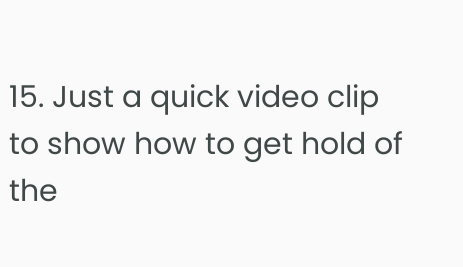15. Just a quick video clip to show how to get hold of the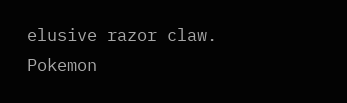elusive razor claw. Pokemon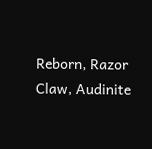Reborn, Razor Claw, Audinite